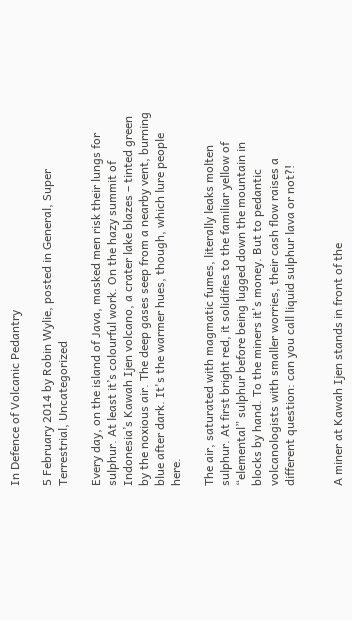In Defence of Volcanic Pedantry

5 February 2014 by Robin Wylie, posted in General, Super Terrestrial, Uncategorized

Every day, on the island of Java, masked men risk their lungs for sulphur. At least it’s colourful work. On the hazy summit of Indonesia’s Kawah Ijen volcano, a crater lake blazes – tinted green by the noxious air. The deep gases seep from a nearby vent, burning blue after dark. It's the warmer hues, though, which lure people here.

The air, saturated with magmatic fumes, literally leaks molten sulphur. At first bright red, it solidifies to the familiar yellow of “elemental” sulphur before being lugged down the mountain in blocks by hand. To the miners it's money. But to pedantic volcanologists with smaller worries, their cash flow raises a different question: can you call liquid sulphur lava or not?!


A miner at Kawah Ijen stands in front of the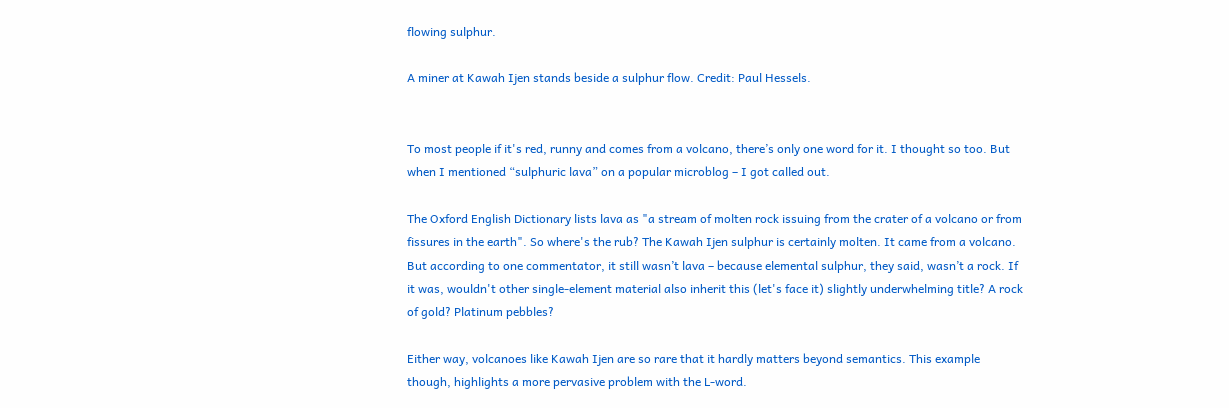flowing sulphur.

A miner at Kawah Ijen stands beside a sulphur flow. Credit: Paul Hessels.


To most people if it's red, runny and comes from a volcano, there’s only one word for it. I thought so too. But when I mentioned “sulphuric lava” on a popular microblog – I got called out.

The Oxford English Dictionary lists lava as "a stream of molten rock issuing from the crater of a volcano or from fissures in the earth". So where's the rub? The Kawah Ijen sulphur is certainly molten. It came from a volcano. But according to one commentator, it still wasn’t lava – because elemental sulphur, they said, wasn’t a rock. If it was, wouldn't other single-element material also inherit this (let's face it) slightly underwhelming title? A rock of gold? Platinum pebbles?

Either way, volcanoes like Kawah Ijen are so rare that it hardly matters beyond semantics. This example though, highlights a more pervasive problem with the L-word.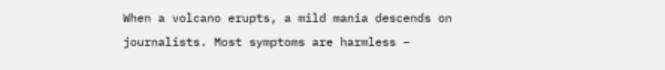When a volcano erupts, a mild mania descends on journalists. Most symptoms are harmless –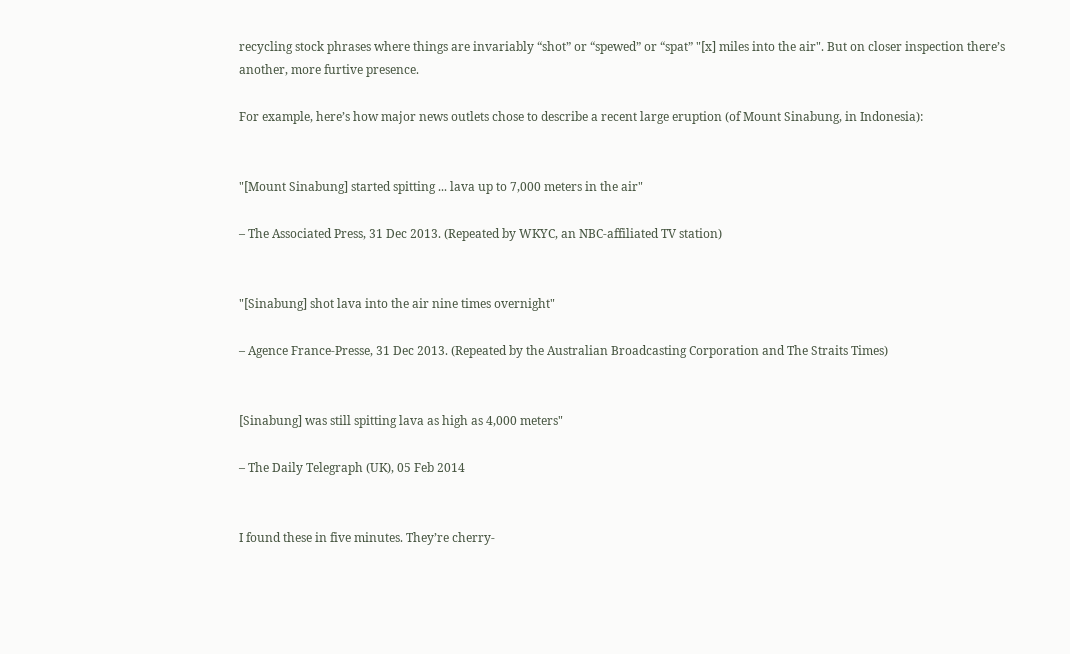recycling stock phrases where things are invariably “shot” or “spewed” or “spat” "[x] miles into the air". But on closer inspection there’s another, more furtive presence.

For example, here’s how major news outlets chose to describe a recent large eruption (of Mount Sinabung, in Indonesia):


"[Mount Sinabung] started spitting ... lava up to 7,000 meters in the air"

– The Associated Press, 31 Dec 2013. (Repeated by WKYC, an NBC-affiliated TV station)


"[Sinabung] shot lava into the air nine times overnight"

– Agence France-Presse, 31 Dec 2013. (Repeated by the Australian Broadcasting Corporation and The Straits Times)


[Sinabung] was still spitting lava as high as 4,000 meters"

– The Daily Telegraph (UK), 05 Feb 2014


I found these in five minutes. They’re cherry-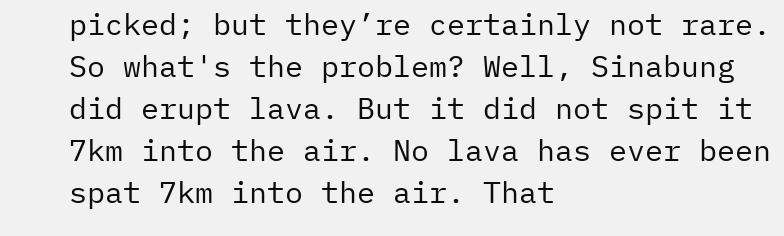picked; but they’re certainly not rare. So what's the problem? Well, Sinabung did erupt lava. But it did not spit it 7km into the air. No lava has ever been spat 7km into the air. That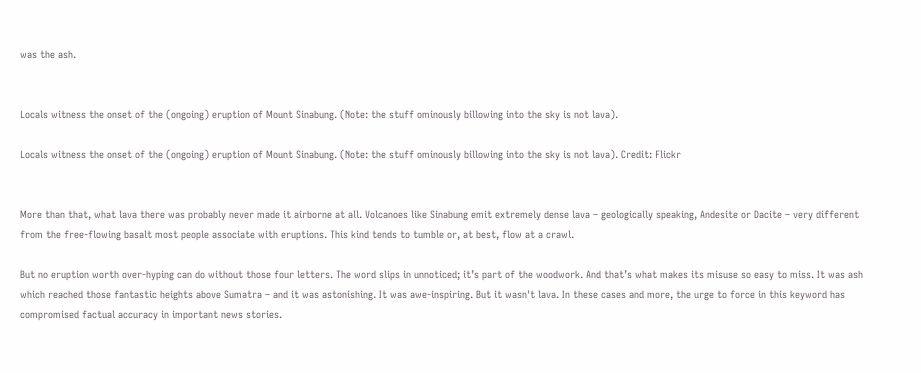was the ash.


Locals witness the onset of the (ongoing) eruption of Mount Sinabung. (Note: the stuff ominously billowing into the sky is not lava).

Locals witness the onset of the (ongoing) eruption of Mount Sinabung. (Note: the stuff ominously billowing into the sky is not lava). Credit: Flickr


More than that, what lava there was probably never made it airborne at all. Volcanoes like Sinabung emit extremely dense lava – geologically speaking, Andesite or Dacite – very different from the free-flowing basalt most people associate with eruptions. This kind tends to tumble or, at best, flow at a crawl.

But no eruption worth over-hyping can do without those four letters. The word slips in unnoticed; it’s part of the woodwork. And that’s what makes its misuse so easy to miss. It was ash which reached those fantastic heights above Sumatra – and it was astonishing. It was awe-inspiring. But it wasn't lava. In these cases and more, the urge to force in this keyword has compromised factual accuracy in important news stories.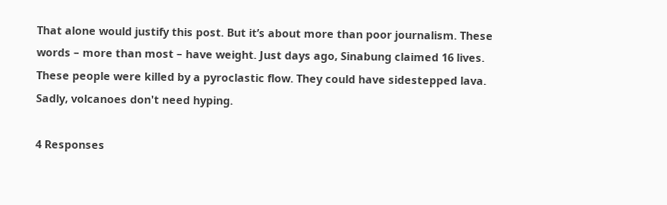That alone would justify this post. But it’s about more than poor journalism. These words – more than most – have weight. Just days ago, Sinabung claimed 16 lives. These people were killed by a pyroclastic flow. They could have sidestepped lava. Sadly, volcanoes don't need hyping.

4 Responses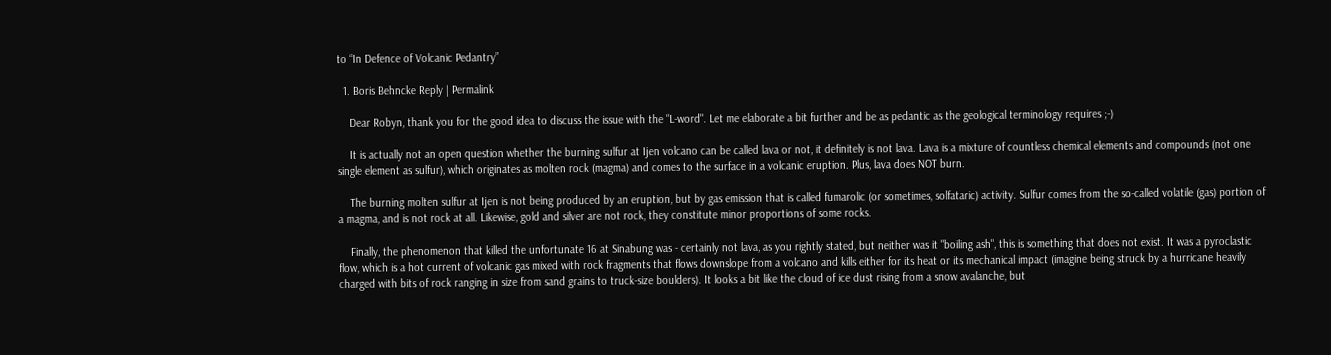to “In Defence of Volcanic Pedantry”

  1. Boris Behncke Reply | Permalink

    Dear Robyn, thank you for the good idea to discuss the issue with the "L-word". Let me elaborate a bit further and be as pedantic as the geological terminology requires ;-)

    It is actually not an open question whether the burning sulfur at Ijen volcano can be called lava or not, it definitely is not lava. Lava is a mixture of countless chemical elements and compounds (not one single element as sulfur), which originates as molten rock (magma) and comes to the surface in a volcanic eruption. Plus, lava does NOT burn.

    The burning molten sulfur at Ijen is not being produced by an eruption, but by gas emission that is called fumarolic (or sometimes, solfataric) activity. Sulfur comes from the so-called volatile (gas) portion of a magma, and is not rock at all. Likewise, gold and silver are not rock, they constitute minor proportions of some rocks.

    Finally, the phenomenon that killed the unfortunate 16 at Sinabung was - certainly not lava, as you rightly stated, but neither was it "boiling ash", this is something that does not exist. It was a pyroclastic flow, which is a hot current of volcanic gas mixed with rock fragments that flows downslope from a volcano and kills either for its heat or its mechanical impact (imagine being struck by a hurricane heavily charged with bits of rock ranging in size from sand grains to truck-size boulders). It looks a bit like the cloud of ice dust rising from a snow avalanche, but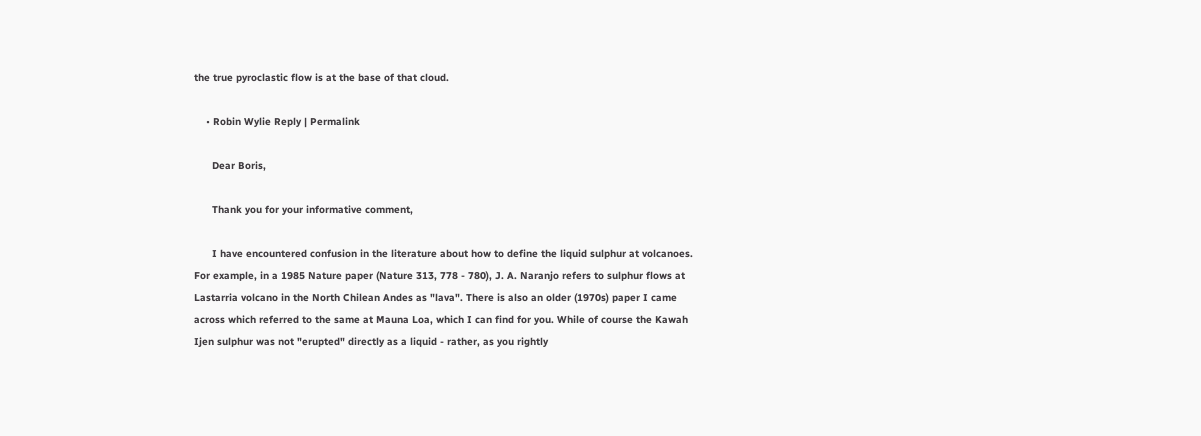the true pyroclastic flow is at the base of that cloud.

    • Robin Wylie Reply | Permalink

      Dear Boris,

      Thank you for your informative comment,

      I have encountered confusion in the literature about how to define the liquid sulphur at volcanoes. For example, in a 1985 Nature paper (Nature 313, 778 - 780), J. A. Naranjo refers to sulphur flows at Lastarria volcano in the North Chilean Andes as "lava". There is also an older (1970s) paper I came across which referred to the same at Mauna Loa, which I can find for you. While of course the Kawah Ijen sulphur was not "erupted" directly as a liquid - rather, as you rightly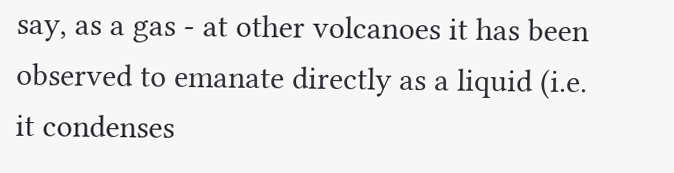say, as a gas - at other volcanoes it has been observed to emanate directly as a liquid (i.e. it condenses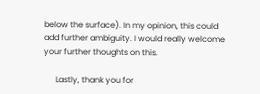below the surface). In my opinion, this could add further ambiguity. I would really welcome your further thoughts on this.

      Lastly, thank you for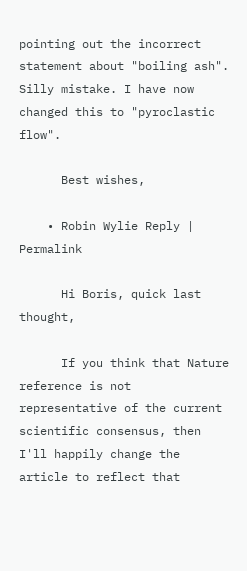pointing out the incorrect statement about "boiling ash". Silly mistake. I have now changed this to "pyroclastic flow".

      Best wishes,

    • Robin Wylie Reply | Permalink

      Hi Boris, quick last thought,

      If you think that Nature reference is not representative of the current scientific consensus, then I'll happily change the article to reflect that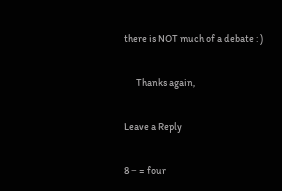there is NOT much of a debate : )

      Thanks again,

Leave a Reply

8 − = four